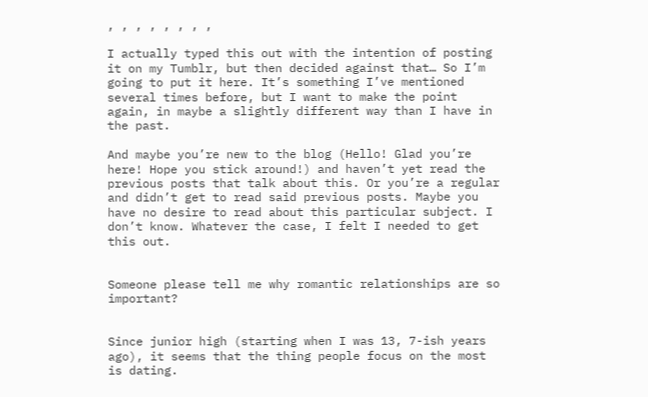, , , , , , , ,

I actually typed this out with the intention of posting it on my Tumblr, but then decided against that… So I’m going to put it here. It’s something I’ve mentioned several times before, but I want to make the point again, in maybe a slightly different way than I have in the past.

And maybe you’re new to the blog (Hello! Glad you’re here! Hope you stick around!) and haven’t yet read the previous posts that talk about this. Or you’re a regular and didn’t get to read said previous posts. Maybe you have no desire to read about this particular subject. I don’t know. Whatever the case, I felt I needed to get this out.


Someone please tell me why romantic relationships are so important?


Since junior high (starting when I was 13, 7-ish years ago), it seems that the thing people focus on the most is dating.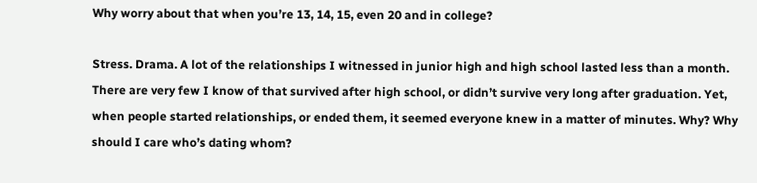Why worry about that when you’re 13, 14, 15, even 20 and in college?

Stress. Drama. A lot of the relationships I witnessed in junior high and high school lasted less than a month. There are very few I know of that survived after high school, or didn’t survive very long after graduation. Yet, when people started relationships, or ended them, it seemed everyone knew in a matter of minutes. Why? Why should I care who’s dating whom?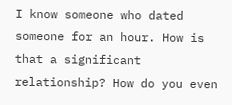I know someone who dated someone for an hour. How is that a significant relationship? How do you even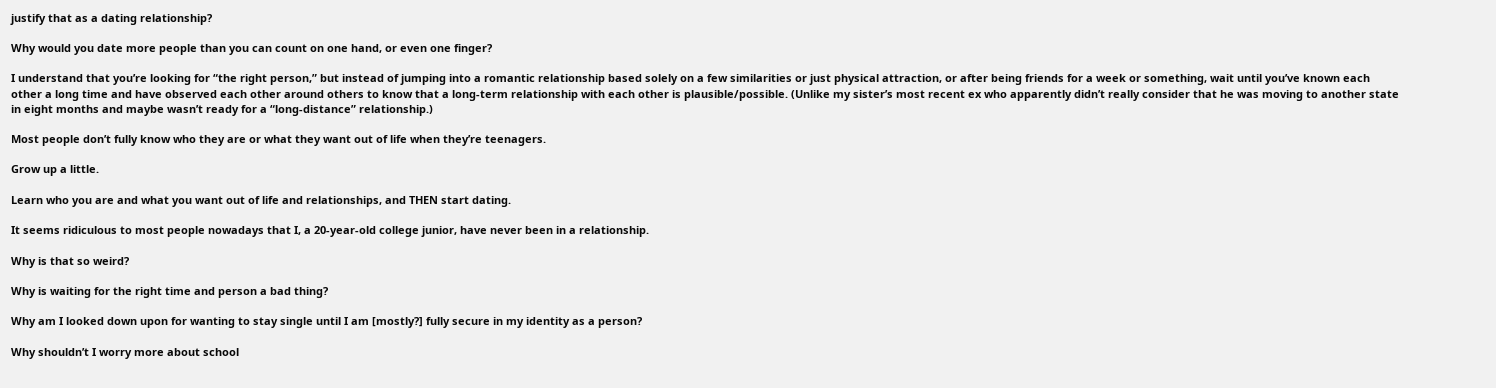justify that as a dating relationship?

Why would you date more people than you can count on one hand, or even one finger?

I understand that you’re looking for “the right person,” but instead of jumping into a romantic relationship based solely on a few similarities or just physical attraction, or after being friends for a week or something, wait until you’ve known each other a long time and have observed each other around others to know that a long-term relationship with each other is plausible/possible. (Unlike my sister’s most recent ex who apparently didn’t really consider that he was moving to another state in eight months and maybe wasn’t ready for a “long-distance” relationship.)

Most people don’t fully know who they are or what they want out of life when they’re teenagers.

Grow up a little.

Learn who you are and what you want out of life and relationships, and THEN start dating.

It seems ridiculous to most people nowadays that I, a 20-year-old college junior, have never been in a relationship.

Why is that so weird?

Why is waiting for the right time and person a bad thing?

Why am I looked down upon for wanting to stay single until I am [mostly?] fully secure in my identity as a person?

Why shouldn’t I worry more about school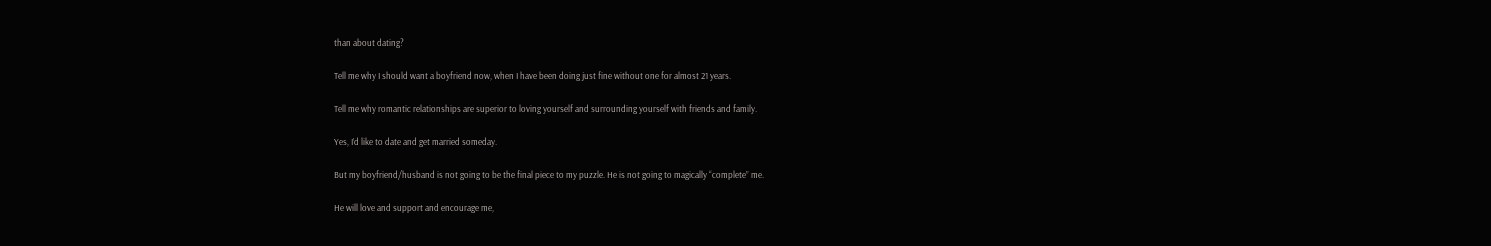than about dating?

Tell me why I should want a boyfriend now, when I have been doing just fine without one for almost 21 years.

Tell me why romantic relationships are superior to loving yourself and surrounding yourself with friends and family.

Yes, I’d like to date and get married someday.

But my boyfriend/husband is not going to be the final piece to my puzzle. He is not going to magically “complete” me.

He will love and support and encourage me,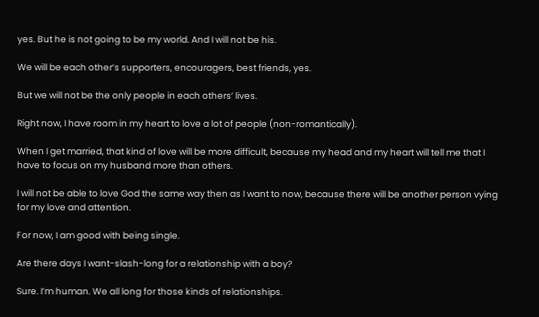yes. But he is not going to be my world. And I will not be his.

We will be each other’s supporters, encouragers, best friends, yes.

But we will not be the only people in each others’ lives.

Right now, I have room in my heart to love a lot of people (non-romantically).

When I get married, that kind of love will be more difficult, because my head and my heart will tell me that I have to focus on my husband more than others.

I will not be able to love God the same way then as I want to now, because there will be another person vying for my love and attention.

For now, I am good with being single.

Are there days I want-slash-long for a relationship with a boy?

Sure. I’m human. We all long for those kinds of relationships.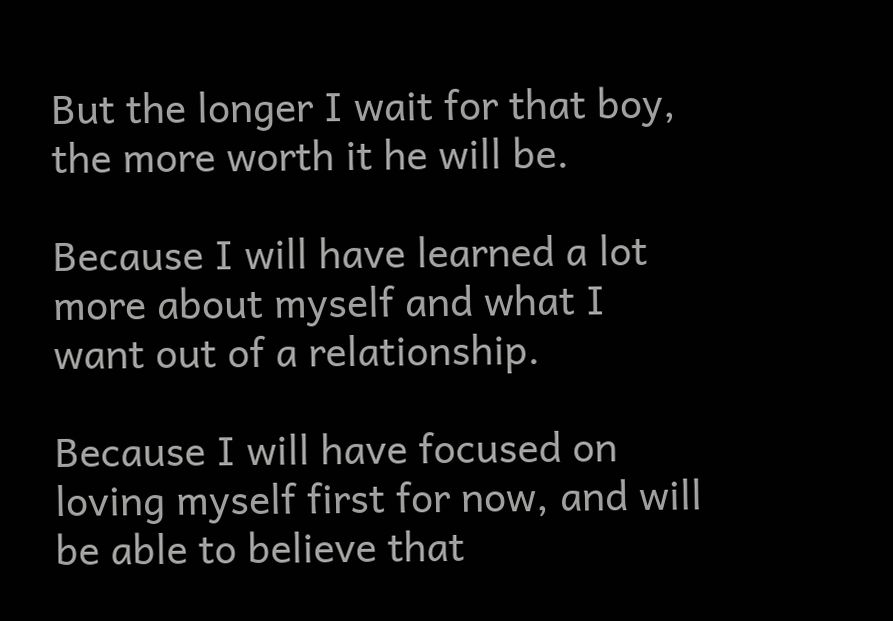But the longer I wait for that boy, the more worth it he will be.

Because I will have learned a lot more about myself and what I want out of a relationship.

Because I will have focused on loving myself first for now, and will be able to believe that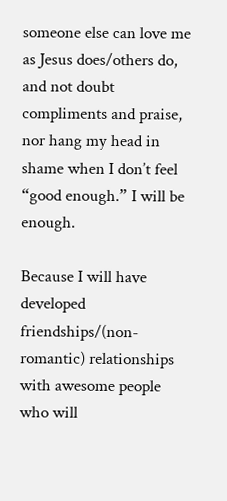someone else can love me as Jesus does/others do, and not doubt compliments and praise, nor hang my head in shame when I don’t feel “good enough.” I will be enough.

Because I will have developed friendships/(non-romantic) relationships with awesome people who will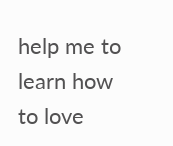help me to learn how to love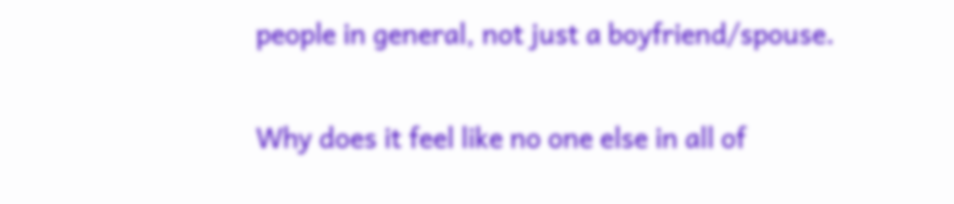people in general, not just a boyfriend/spouse.

Why does it feel like no one else in all of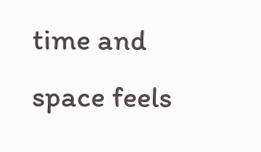time and space feels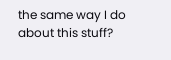the same way I do about this stuff?